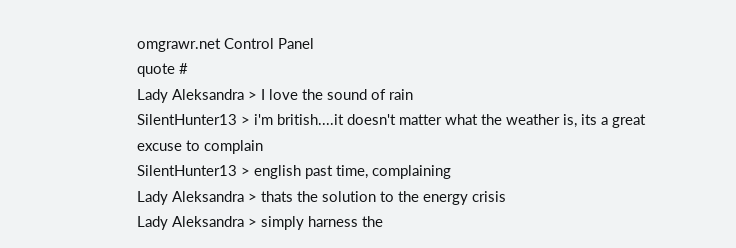omgrawr.net Control Panel
quote #
Lady Aleksandra > I love the sound of rain
SilentHunter13 > i'm british....it doesn't matter what the weather is, its a great excuse to complain
SilentHunter13 > english past time, complaining
Lady Aleksandra > thats the solution to the energy crisis
Lady Aleksandra > simply harness the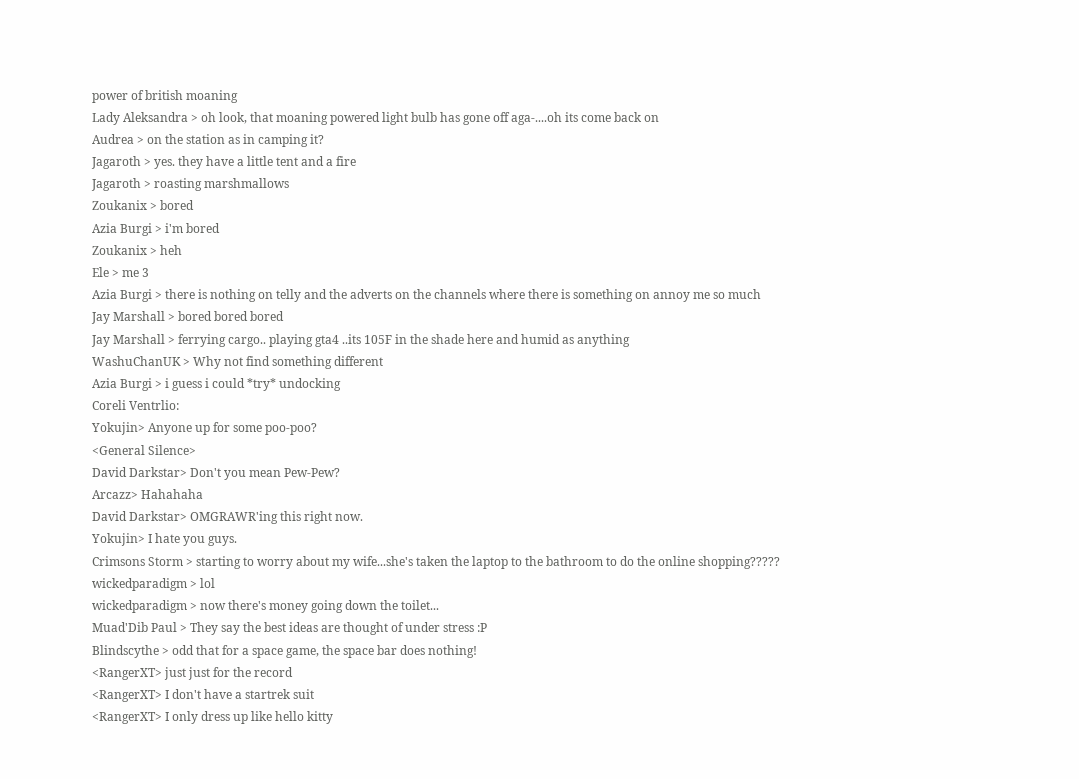power of british moaning
Lady Aleksandra > oh look, that moaning powered light bulb has gone off aga-....oh its come back on
Audrea > on the station as in camping it?
Jagaroth > yes. they have a little tent and a fire
Jagaroth > roasting marshmallows
Zoukanix > bored
Azia Burgi > i'm bored
Zoukanix > heh
Ele > me 3
Azia Burgi > there is nothing on telly and the adverts on the channels where there is something on annoy me so much
Jay Marshall > bored bored bored
Jay Marshall > ferrying cargo.. playing gta4 ..its 105F in the shade here and humid as anything
WashuChanUK > Why not find something different
Azia Burgi > i guess i could *try* undocking
Coreli Ventrlio:
Yokujin> Anyone up for some poo-poo?
<General Silence>
David Darkstar> Don't you mean Pew-Pew?
Arcazz> Hahahaha
David Darkstar> OMGRAWR'ing this right now.
Yokujin> I hate you guys.
Crimsons Storm > starting to worry about my wife...she's taken the laptop to the bathroom to do the online shopping?????
wickedparadigm > lol
wickedparadigm > now there's money going down the toilet...
Muad'Dib Paul > They say the best ideas are thought of under stress :P
Blindscythe > odd that for a space game, the space bar does nothing!
<RangerXT> just just for the record
<RangerXT> I don't have a startrek suit
<RangerXT> I only dress up like hello kitty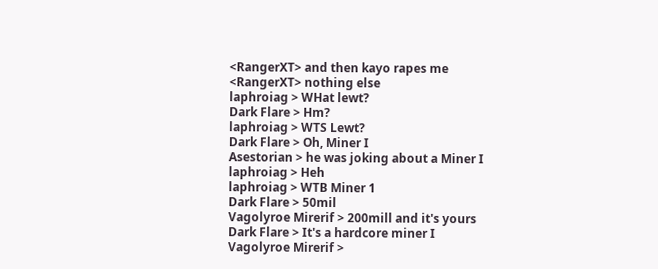<RangerXT> and then kayo rapes me
<RangerXT> nothing else
laphroiag > WHat lewt?
Dark Flare > Hm?
laphroiag > WTS Lewt?
Dark Flare > Oh, Miner I
Asestorian > he was joking about a Miner I
laphroiag > Heh
laphroiag > WTB Miner 1
Dark Flare > 50mil
Vagolyroe Mirerif > 200mill and it's yours
Dark Flare > It's a hardcore miner I
Vagolyroe Mirerif >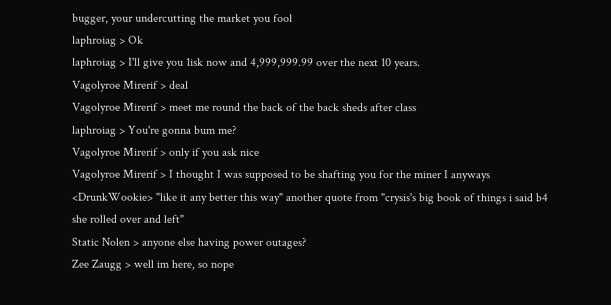bugger, your undercutting the market you fool
laphroiag > Ok
laphroiag > I'll give you 1isk now and 4,999,999.99 over the next 10 years.
Vagolyroe Mirerif > deal
Vagolyroe Mirerif > meet me round the back of the back sheds after class
laphroiag > You're gonna bum me?
Vagolyroe Mirerif > only if you ask nice
Vagolyroe Mirerif > I thought I was supposed to be shafting you for the miner I anyways
<DrunkWookie> "like it any better this way" another quote from "crysis's big book of things i said b4 she rolled over and left"
Static Nolen > anyone else having power outages?
Zee Zaugg > well im here, so nope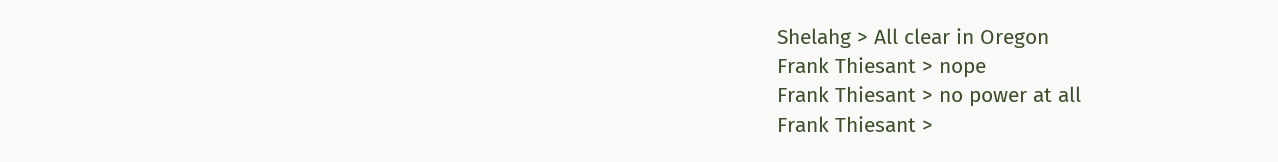Shelahg > All clear in Oregon
Frank Thiesant > nope
Frank Thiesant > no power at all
Frank Thiesant >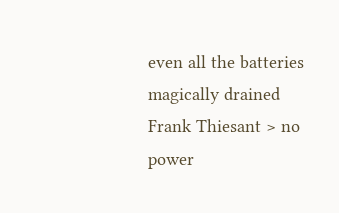even all the batteries magically drained
Frank Thiesant > no power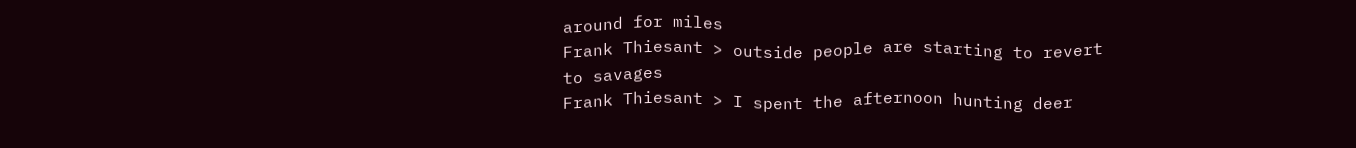around for miles
Frank Thiesant > outside people are starting to revert to savages
Frank Thiesant > I spent the afternoon hunting deer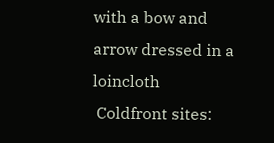with a bow and arrow dressed in a loincloth
 Coldfront sites: